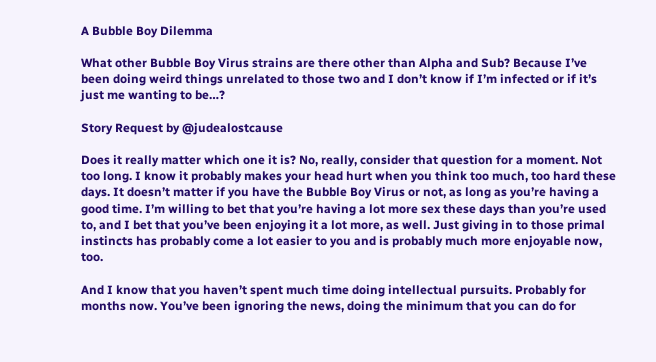A Bubble Boy Dilemma

What other Bubble Boy Virus strains are there other than Alpha and Sub? Because I’ve been doing weird things unrelated to those two and I don’t know if I’m infected or if it’s just me wanting to be…?

Story Request by @judealostcause

Does it really matter which one it is? No, really, consider that question for a moment. Not too long. I know it probably makes your head hurt when you think too much, too hard these days. It doesn’t matter if you have the Bubble Boy Virus or not, as long as you’re having a good time. I’m willing to bet that you’re having a lot more sex these days than you’re used to, and I bet that you’ve been enjoying it a lot more, as well. Just giving in to those primal instincts has probably come a lot easier to you and is probably much more enjoyable now, too.

And I know that you haven’t spent much time doing intellectual pursuits. Probably for months now. You’ve been ignoring the news, doing the minimum that you can do for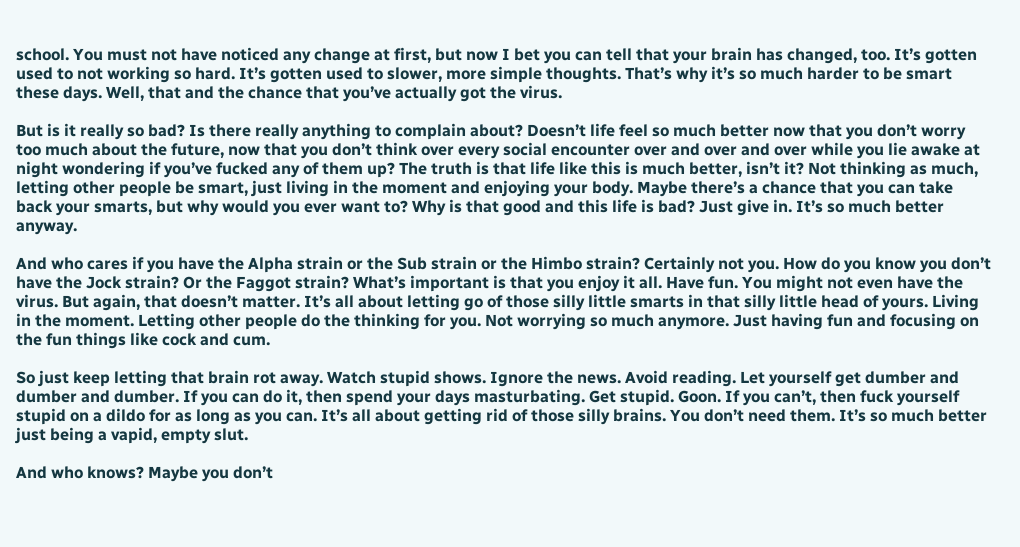school. You must not have noticed any change at first, but now I bet you can tell that your brain has changed, too. It’s gotten used to not working so hard. It’s gotten used to slower, more simple thoughts. That’s why it’s so much harder to be smart these days. Well, that and the chance that you’ve actually got the virus.

But is it really so bad? Is there really anything to complain about? Doesn’t life feel so much better now that you don’t worry too much about the future, now that you don’t think over every social encounter over and over and over while you lie awake at night wondering if you’ve fucked any of them up? The truth is that life like this is much better, isn’t it? Not thinking as much, letting other people be smart, just living in the moment and enjoying your body. Maybe there’s a chance that you can take back your smarts, but why would you ever want to? Why is that good and this life is bad? Just give in. It’s so much better anyway.

And who cares if you have the Alpha strain or the Sub strain or the Himbo strain? Certainly not you. How do you know you don’t have the Jock strain? Or the Faggot strain? What’s important is that you enjoy it all. Have fun. You might not even have the virus. But again, that doesn’t matter. It’s all about letting go of those silly little smarts in that silly little head of yours. Living in the moment. Letting other people do the thinking for you. Not worrying so much anymore. Just having fun and focusing on the fun things like cock and cum.

So just keep letting that brain rot away. Watch stupid shows. Ignore the news. Avoid reading. Let yourself get dumber and dumber and dumber. If you can do it, then spend your days masturbating. Get stupid. Goon. If you can’t, then fuck yourself stupid on a dildo for as long as you can. It’s all about getting rid of those silly brains. You don’t need them. It’s so much better just being a vapid, empty slut.

And who knows? Maybe you don’t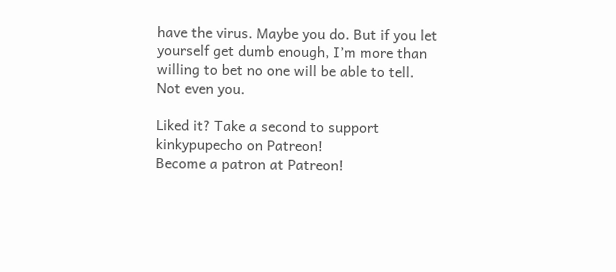have the virus. Maybe you do. But if you let yourself get dumb enough, I’m more than willing to bet no one will be able to tell. Not even you.

Liked it? Take a second to support kinkypupecho on Patreon!
Become a patron at Patreon!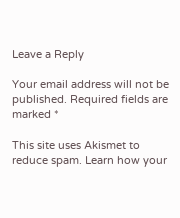Leave a Reply

Your email address will not be published. Required fields are marked *

This site uses Akismet to reduce spam. Learn how your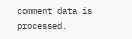comment data is processed.